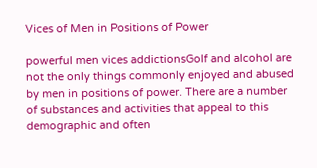Vices of Men in Positions of Power

powerful men vices addictionsGolf and alcohol are not the only things commonly enjoyed and abused by men in positions of power. There are a number of substances and activities that appeal to this demographic and often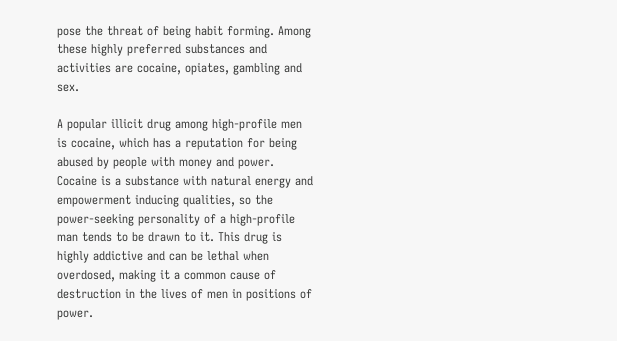pose the threat of being habit forming. Among these highly preferred substances and activities are cocaine, opiates, gambling and sex.

A popular illicit drug among high-profile men is cocaine, which has a reputation for being abused by people with money and power. Cocaine is a substance with natural energy and empowerment inducing qualities, so the power-seeking personality of a high-profile man tends to be drawn to it. This drug is highly addictive and can be lethal when overdosed, making it a common cause of destruction in the lives of men in positions of power.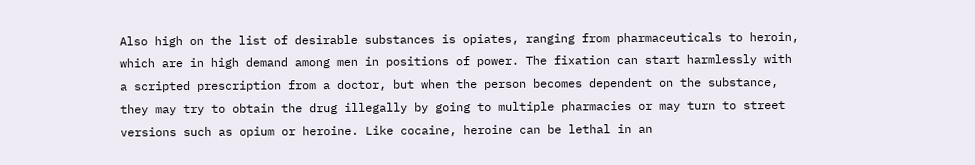Also high on the list of desirable substances is opiates, ranging from pharmaceuticals to heroin, which are in high demand among men in positions of power. The fixation can start harmlessly with a scripted prescription from a doctor, but when the person becomes dependent on the substance, they may try to obtain the drug illegally by going to multiple pharmacies or may turn to street versions such as opium or heroine. Like cocaine, heroine can be lethal in an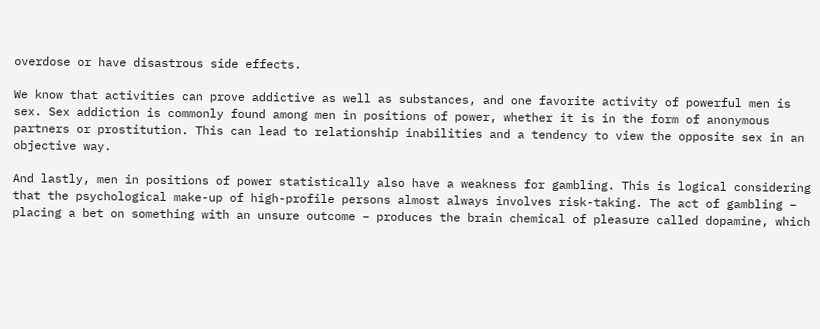overdose or have disastrous side effects.

We know that activities can prove addictive as well as substances, and one favorite activity of powerful men is sex. Sex addiction is commonly found among men in positions of power, whether it is in the form of anonymous partners or prostitution. This can lead to relationship inabilities and a tendency to view the opposite sex in an objective way.

And lastly, men in positions of power statistically also have a weakness for gambling. This is logical considering that the psychological make-up of high-profile persons almost always involves risk-taking. The act of gambling – placing a bet on something with an unsure outcome – produces the brain chemical of pleasure called dopamine, which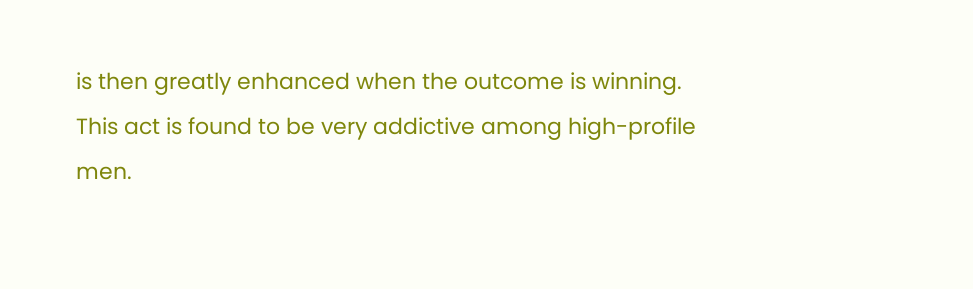is then greatly enhanced when the outcome is winning. This act is found to be very addictive among high-profile men.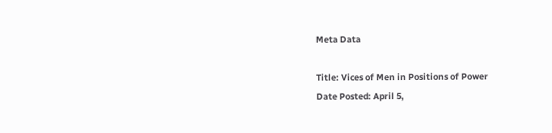Meta Data

Title: Vices of Men in Positions of Power
Date Posted: April 5,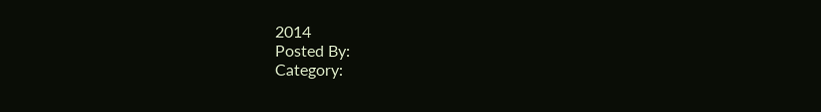2014
Posted By:
Category: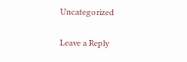Uncategorized

Leave a Reply